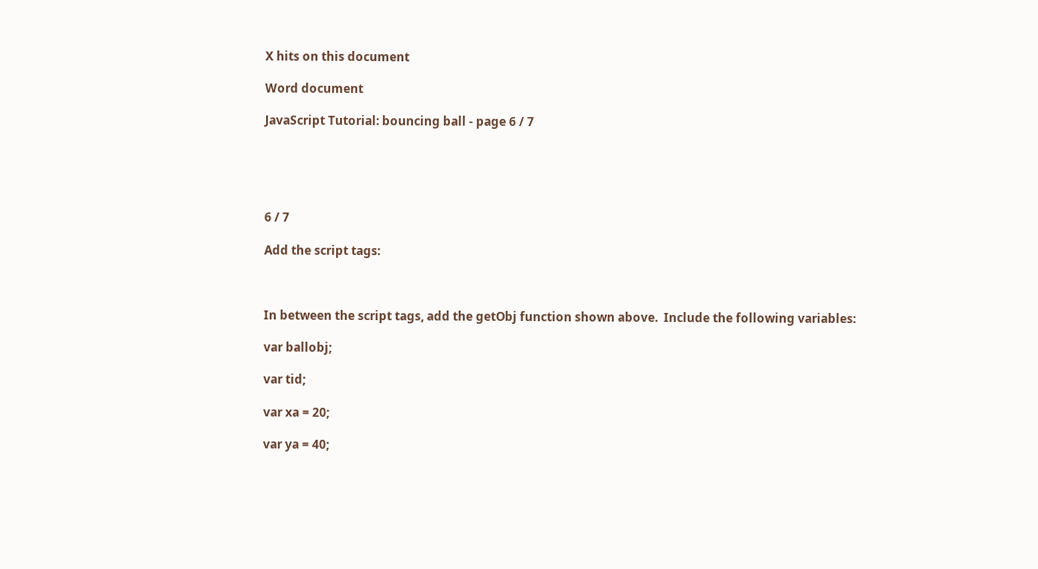X hits on this document

Word document

JavaScript Tutorial: bouncing ball - page 6 / 7





6 / 7

Add the script tags:



In between the script tags, add the getObj function shown above.  Include the following variables:

var ballobj;

var tid;

var xa = 20;

var ya = 40;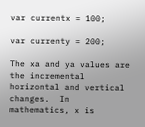var currentx = 100;

var currenty = 200;

The xa and ya values are the incremental horizontal and vertical changes.  In mathematics, x is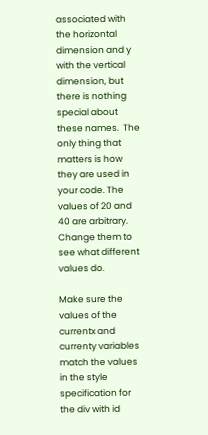associated with the horizontal dimension and y with the vertical dimension, but there is nothing special about these names.  The only thing that matters is how they are used in your code. The values of 20 and 40 are arbitrary.  Change them to see what different values do.

Make sure the values of the currentx and currenty variables match the values in the style specification for the div with id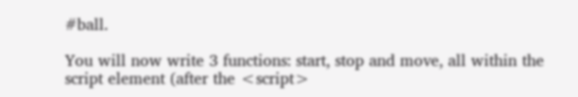#ball.

You will now write 3 functions: start, stop and move, all within the script element (after the <script>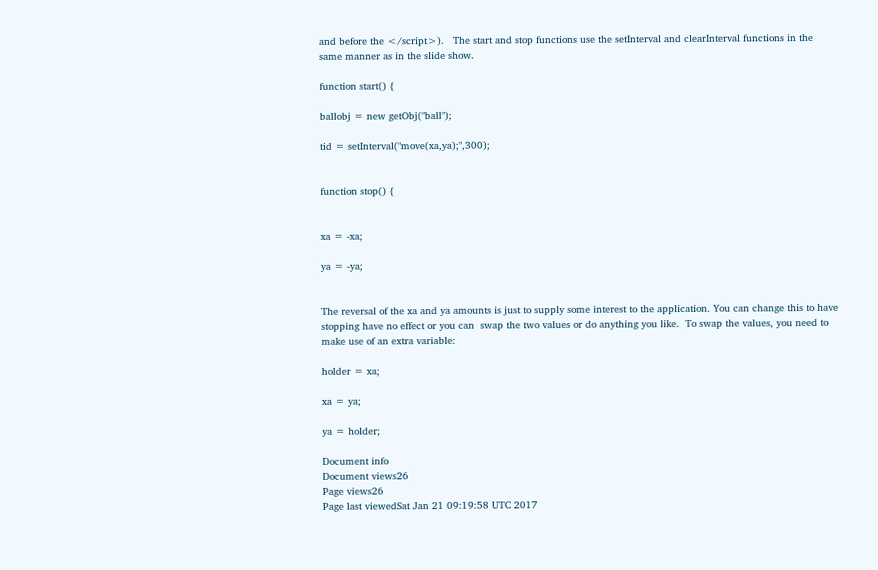and before the </script>).   The start and stop functions use the setInterval and clearInterval functions in the same manner as in the slide show.

function start() {

ballobj = new getObj("ball");

tid = setInterval("move(xa,ya);",300);


function stop() {


xa = -xa;

ya = -ya;


The reversal of the xa and ya amounts is just to supply some interest to the application. You can change this to have stopping have no effect or you can  swap the two values or do anything you like.  To swap the values, you need to make use of an extra variable:

holder = xa;

xa = ya;

ya = holder;

Document info
Document views26
Page views26
Page last viewedSat Jan 21 09:19:58 UTC 2017